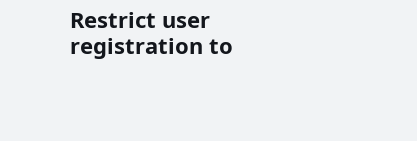Restrict user registration to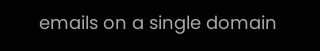emails on a single domain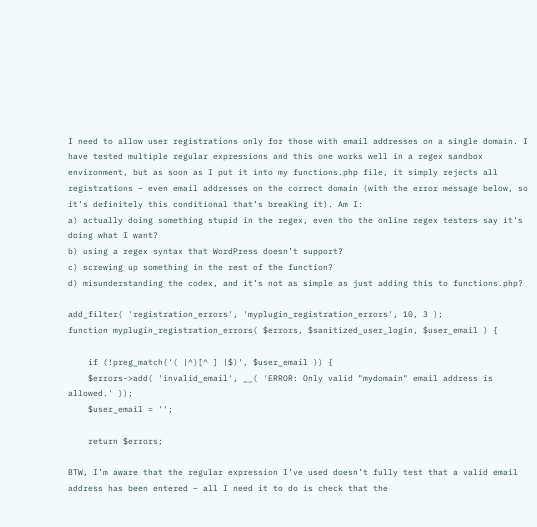I need to allow user registrations only for those with email addresses on a single domain. I have tested multiple regular expressions and this one works well in a regex sandbox environment, but as soon as I put it into my functions.php file, it simply rejects all registrations – even email addresses on the correct domain (with the error message below, so it’s definitely this conditional that’s breaking it). Am I:
a) actually doing something stupid in the regex, even tho the online regex testers say it’s doing what I want?
b) using a regex syntax that WordPress doesn’t support?
c) screwing up something in the rest of the function?
d) misunderstanding the codex, and it’s not as simple as just adding this to functions.php?

add_filter( 'registration_errors', 'myplugin_registration_errors', 10, 3 );
function myplugin_registration_errors( $errors, $sanitized_user_login, $user_email ) {

    if (!preg_match('( |^)[^ ] |$)', $user_email )) {
    $errors->add( 'invalid_email', __( 'ERROR: Only valid "mydomain" email address is allowed.' ));
    $user_email = '';

    return $errors;

BTW, I’m aware that the regular expression I’ve used doesn’t fully test that a valid email address has been entered – all I need it to do is check that the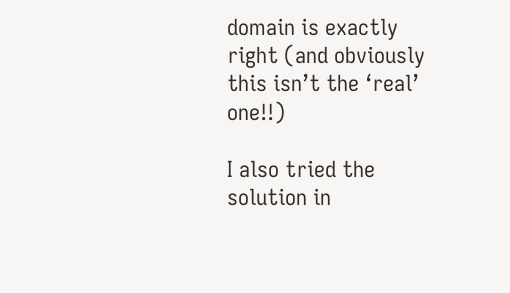domain is exactly right (and obviously this isn’t the ‘real’ one!!)

I also tried the solution in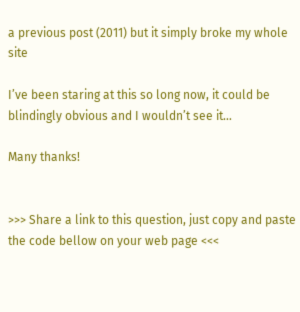a previous post (2011) but it simply broke my whole site

I’ve been staring at this so long now, it could be blindingly obvious and I wouldn’t see it…

Many thanks!


>>> Share a link to this question, just copy and paste the code bellow on your web page <<<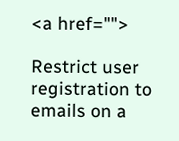<a href="">

Restrict user registration to emails on a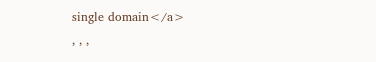single domain</a>
, , ,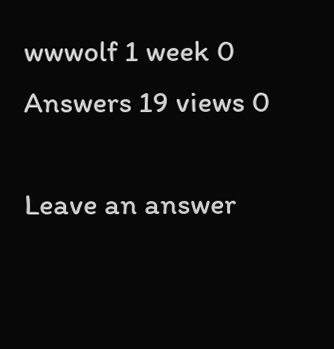wwwolf 1 week 0 Answers 19 views 0

Leave an answer